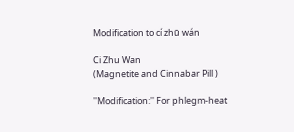Modification to cí zhū wán

Ci Zhu Wan
(Magnetite and Cinnabar Pill )

''Modification:'' For phlegm-heat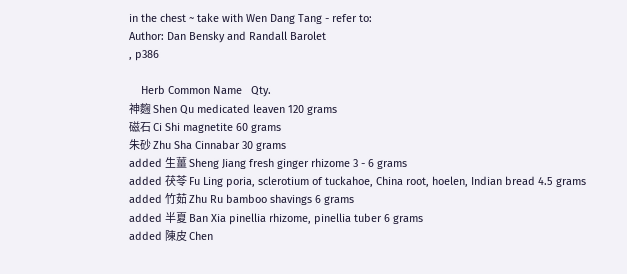in the chest ~ take with Wen Dang Tang - refer to:
Author: Dan Bensky and Randall Barolet
, p386

    Herb Common Name   Qty.
神麴 Shen Qu medicated leaven 120 grams
磁石 Ci Shi magnetite 60 grams
朱砂 Zhu Sha Cinnabar 30 grams
added 生薑 Sheng Jiang fresh ginger rhizome 3 - 6 grams
added 茯苓 Fu Ling poria, sclerotium of tuckahoe, China root, hoelen, Indian bread 4.5 grams
added 竹茹 Zhu Ru bamboo shavings 6 grams
added 半夏 Ban Xia pinellia rhizome, pinellia tuber 6 grams
added 陳皮 Chen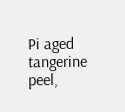Pi aged tangerine peel,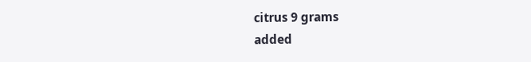citrus 9 grams
added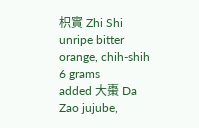枳實 Zhi Shi unripe bitter orange, chih-shih 6 grams
added 大棗 Da Zao jujube,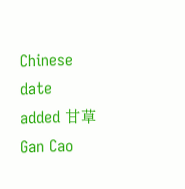Chinese date
added 甘草 Gan Cao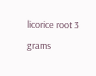licorice root 3 grams